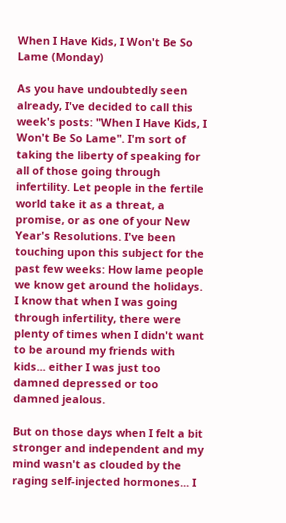When I Have Kids, I Won't Be So Lame (Monday)

As you have undoubtedly seen already, I've decided to call this week's posts: "When I Have Kids, I Won't Be So Lame". I'm sort of taking the liberty of speaking for all of those going through infertility. Let people in the fertile world take it as a threat, a promise, or as one of your New Year's Resolutions. I've been touching upon this subject for the past few weeks: How lame people we know get around the holidays. I know that when I was going through infertility, there were plenty of times when I didn't want to be around my friends with kids... either I was just too damned depressed or too damned jealous.

But on those days when I felt a bit stronger and independent and my mind wasn't as clouded by the raging self-injected hormones... I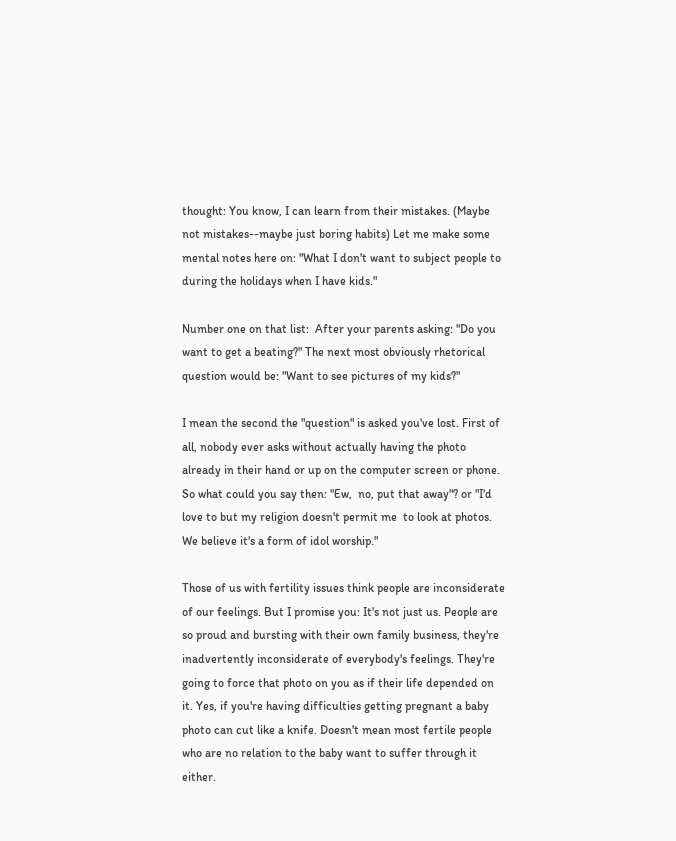thought: You know, I can learn from their mistakes. (Maybe not mistakes--maybe just boring habits) Let me make some mental notes here on: "What I don't want to subject people to during the holidays when I have kids."

Number one on that list:  After your parents asking: "Do you want to get a beating?" The next most obviously rhetorical question would be: "Want to see pictures of my kids?"

I mean the second the "question" is asked you've lost. First of all, nobody ever asks without actually having the photo already in their hand or up on the computer screen or phone. So what could you say then: "Ew,  no, put that away"? or "I'd love to but my religion doesn't permit me  to look at photos. We believe it's a form of idol worship."

Those of us with fertility issues think people are inconsiderate of our feelings. But I promise you: It's not just us. People are so proud and bursting with their own family business, they're inadvertently inconsiderate of everybody's feelings. They're going to force that photo on you as if their life depended on it. Yes, if you're having difficulties getting pregnant a baby photo can cut like a knife. Doesn't mean most fertile people who are no relation to the baby want to suffer through it either.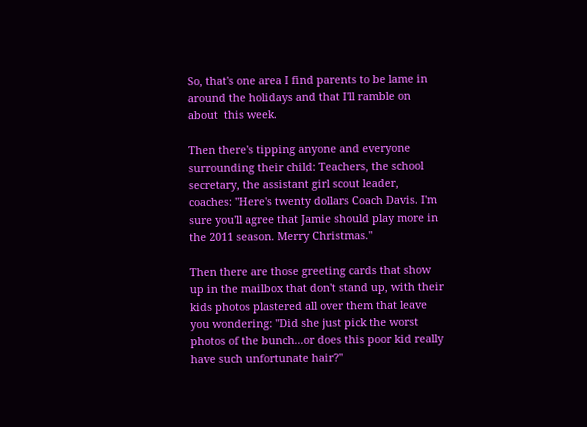So, that's one area I find parents to be lame in around the holidays and that I'll ramble on about  this week.

Then there's tipping anyone and everyone surrounding their child: Teachers, the school secretary, the assistant girl scout leader, coaches: "Here's twenty dollars Coach Davis. I'm sure you'll agree that Jamie should play more in the 2011 season. Merry Christmas."

Then there are those greeting cards that show up in the mailbox that don't stand up, with their kids photos plastered all over them that leave you wondering: "Did she just pick the worst photos of the bunch...or does this poor kid really have such unfortunate hair?"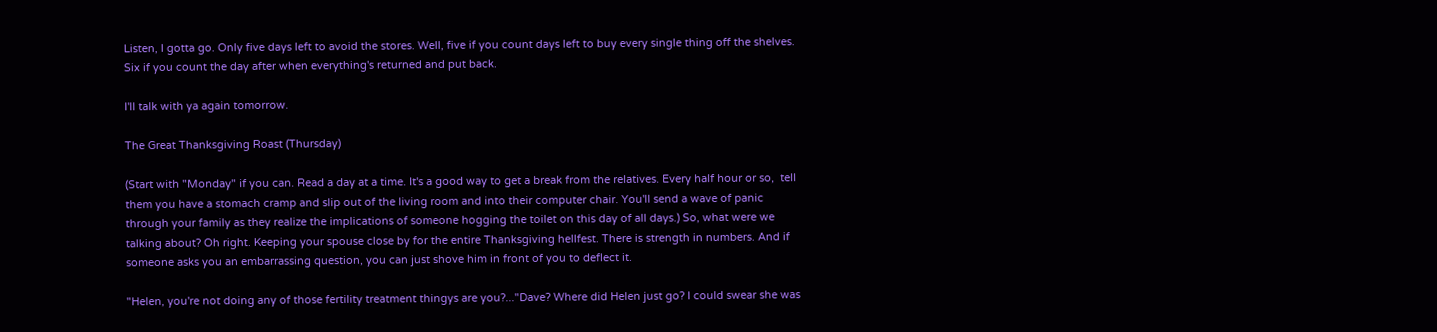Listen, I gotta go. Only five days left to avoid the stores. Well, five if you count days left to buy every single thing off the shelves. Six if you count the day after when everything's returned and put back.

I'll talk with ya again tomorrow.

The Great Thanksgiving Roast (Thursday)

(Start with "Monday" if you can. Read a day at a time. It's a good way to get a break from the relatives. Every half hour or so,  tell them you have a stomach cramp and slip out of the living room and into their computer chair. You'll send a wave of panic through your family as they realize the implications of someone hogging the toilet on this day of all days.) So, what were we talking about? Oh right. Keeping your spouse close by for the entire Thanksgiving hellfest. There is strength in numbers. And if someone asks you an embarrassing question, you can just shove him in front of you to deflect it.

"Helen, you're not doing any of those fertility treatment thingys are you?..."Dave? Where did Helen just go? I could swear she was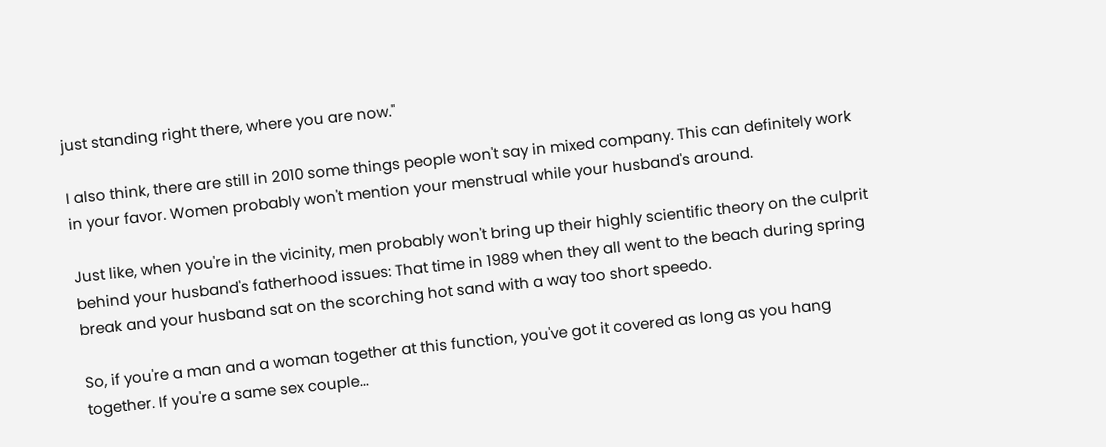just standing right there, where you are now."

I also think, there are still in 2010 some things people won't say in mixed company. This can definitely work in your favor. Women probably won't mention your menstrual while your husband's around.

Just like, when you're in the vicinity, men probably won't bring up their highly scientific theory on the culprit behind your husband's fatherhood issues: That time in 1989 when they all went to the beach during spring break and your husband sat on the scorching hot sand with a way too short speedo.

So, if you're a man and a woman together at this function, you've got it covered as long as you hang together. If you're a same sex couple...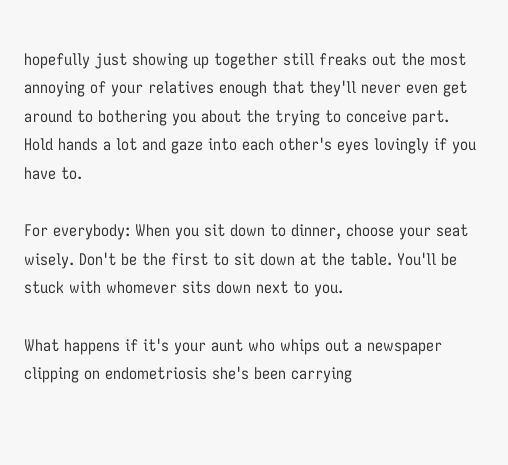hopefully just showing up together still freaks out the most annoying of your relatives enough that they'll never even get around to bothering you about the trying to conceive part. Hold hands a lot and gaze into each other's eyes lovingly if you have to.

For everybody: When you sit down to dinner, choose your seat wisely. Don't be the first to sit down at the table. You'll be stuck with whomever sits down next to you.

What happens if it's your aunt who whips out a newspaper clipping on endometriosis she's been carrying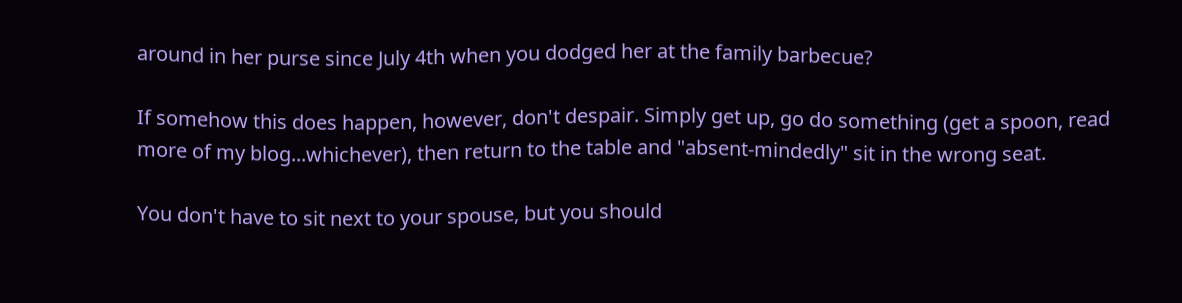around in her purse since July 4th when you dodged her at the family barbecue?

If somehow this does happen, however, don't despair. Simply get up, go do something (get a spoon, read more of my blog...whichever), then return to the table and "absent-mindedly" sit in the wrong seat.

You don't have to sit next to your spouse, but you should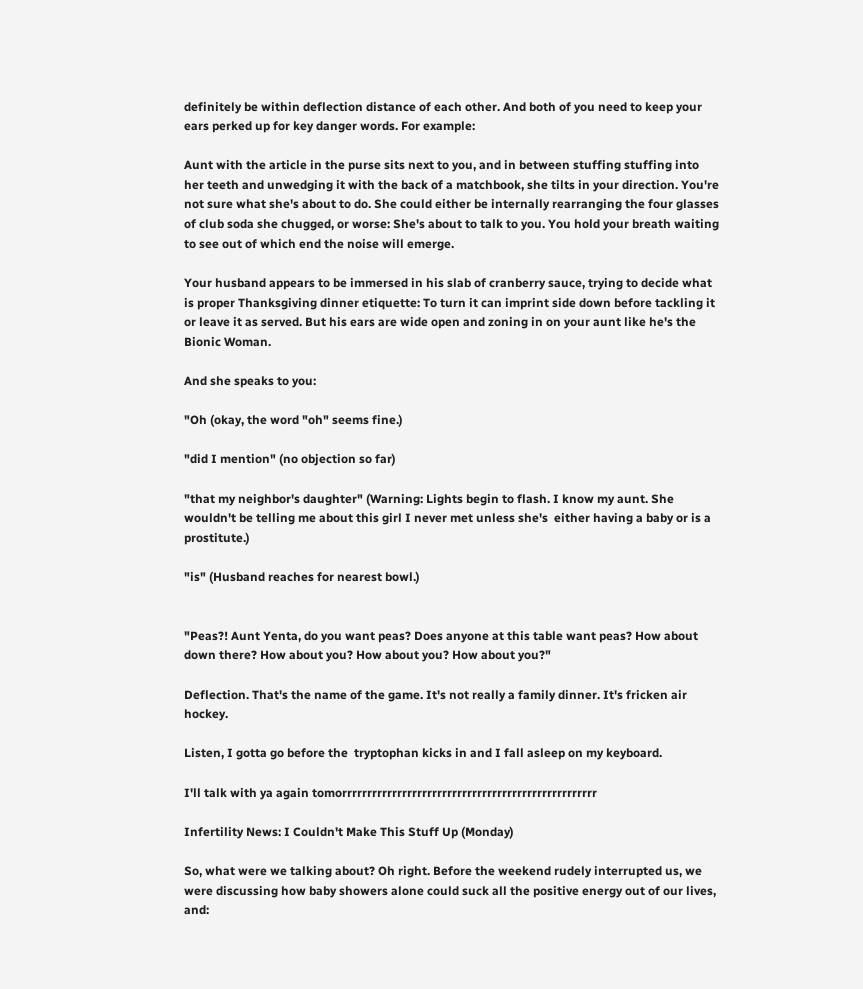definitely be within deflection distance of each other. And both of you need to keep your ears perked up for key danger words. For example:

Aunt with the article in the purse sits next to you, and in between stuffing stuffing into her teeth and unwedging it with the back of a matchbook, she tilts in your direction. You're not sure what she's about to do. She could either be internally rearranging the four glasses of club soda she chugged, or worse: She's about to talk to you. You hold your breath waiting to see out of which end the noise will emerge.

Your husband appears to be immersed in his slab of cranberry sauce, trying to decide what is proper Thanksgiving dinner etiquette: To turn it can imprint side down before tackling it or leave it as served. But his ears are wide open and zoning in on your aunt like he's the Bionic Woman.

And she speaks to you:

"Oh (okay, the word "oh" seems fine.)

"did I mention" (no objection so far)

"that my neighbor's daughter" (Warning: Lights begin to flash. I know my aunt. She wouldn't be telling me about this girl I never met unless she's  either having a baby or is a prostitute.)

"is" (Husband reaches for nearest bowl.)


"Peas?! Aunt Yenta, do you want peas? Does anyone at this table want peas? How about down there? How about you? How about you? How about you?"

Deflection. That's the name of the game. It's not really a family dinner. It's fricken air hockey.

Listen, I gotta go before the  tryptophan kicks in and I fall asleep on my keyboard.

I'll talk with ya again tomorrrrrrrrrrrrrrrrrrrrrrrrrrrrrrrrrrrrrrrrrrrrrrrrrrr

Infertility News: I Couldn't Make This Stuff Up (Monday)

So, what were we talking about? Oh right. Before the weekend rudely interrupted us, we were discussing how baby showers alone could suck all the positive energy out of our lives, and: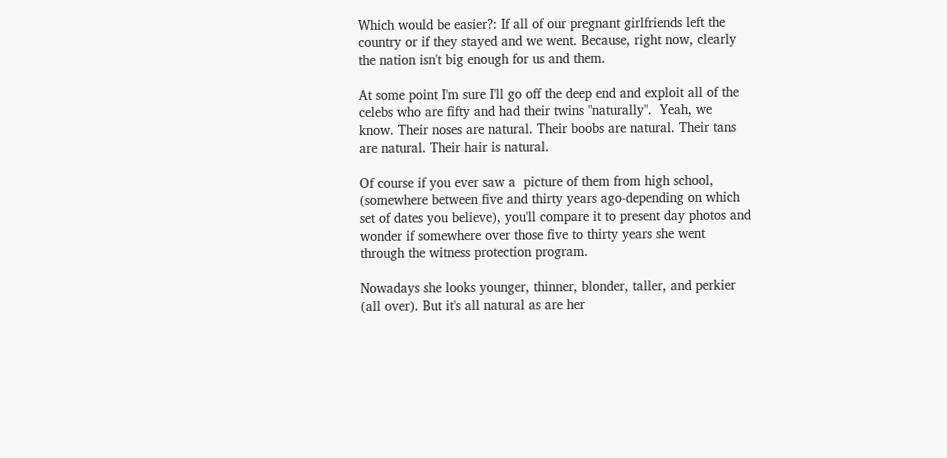Which would be easier?: If all of our pregnant girlfriends left the country or if they stayed and we went. Because, right now, clearly the nation isn't big enough for us and them.

At some point I'm sure I'll go off the deep end and exploit all of the celebs who are fifty and had their twins "naturally".  Yeah, we know. Their noses are natural. Their boobs are natural. Their tans are natural. Their hair is natural.

Of course if you ever saw a  picture of them from high school, (somewhere between five and thirty years ago-depending on which set of dates you believe), you'll compare it to present day photos and wonder if somewhere over those five to thirty years she went through the witness protection program.

Nowadays she looks younger, thinner, blonder, taller, and perkier (all over). But it's all natural as are her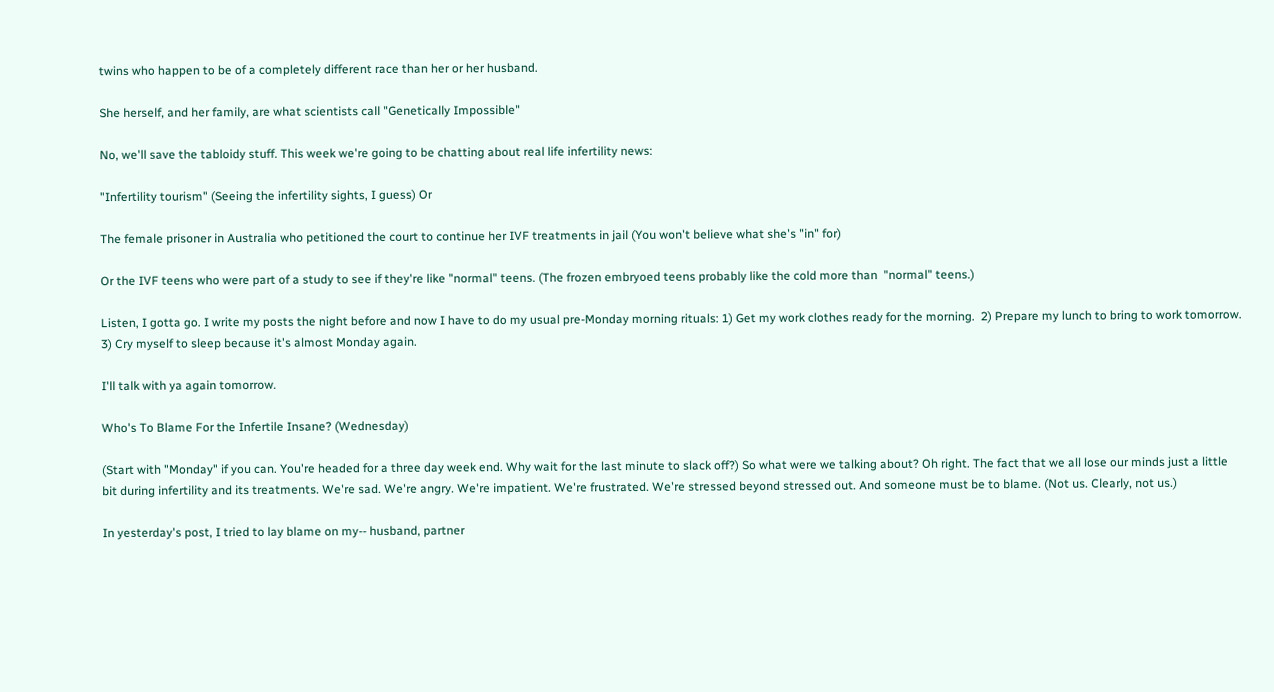twins who happen to be of a completely different race than her or her husband.

She herself, and her family, are what scientists call "Genetically Impossible"

No, we'll save the tabloidy stuff. This week we're going to be chatting about real life infertility news:

"Infertility tourism" (Seeing the infertility sights, I guess) Or

The female prisoner in Australia who petitioned the court to continue her IVF treatments in jail (You won't believe what she's "in" for)

Or the IVF teens who were part of a study to see if they're like "normal" teens. (The frozen embryoed teens probably like the cold more than  "normal" teens.)

Listen, I gotta go. I write my posts the night before and now I have to do my usual pre-Monday morning rituals: 1) Get my work clothes ready for the morning.  2) Prepare my lunch to bring to work tomorrow. 3) Cry myself to sleep because it's almost Monday again.

I'll talk with ya again tomorrow.

Who's To Blame For the Infertile Insane? (Wednesday)

(Start with "Monday" if you can. You're headed for a three day week end. Why wait for the last minute to slack off?) So what were we talking about? Oh right. The fact that we all lose our minds just a little bit during infertility and its treatments. We're sad. We're angry. We're impatient. We're frustrated. We're stressed beyond stressed out. And someone must be to blame. (Not us. Clearly, not us.)

In yesterday's post, I tried to lay blame on my-- husband, partner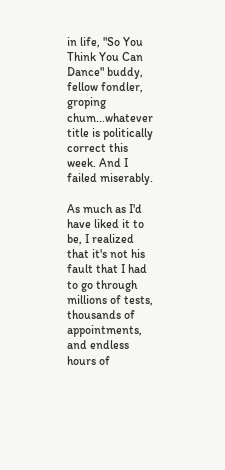in life, "So You Think You Can Dance" buddy,  fellow fondler, groping chum...whatever title is politically correct this week. And I failed miserably.

As much as I'd have liked it to be, I realized that it's not his fault that I had to go through millions of tests, thousands of appointments, and endless hours of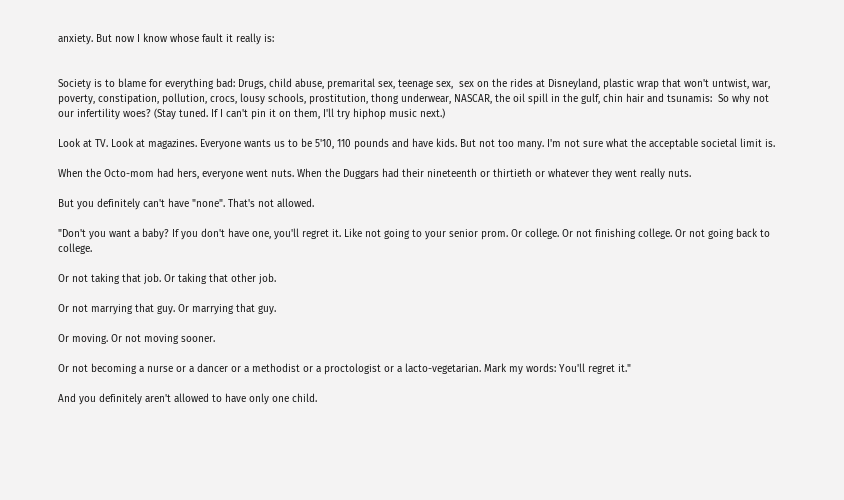anxiety. But now I know whose fault it really is:


Society is to blame for everything bad: Drugs, child abuse, premarital sex, teenage sex,  sex on the rides at Disneyland, plastic wrap that won't untwist, war, poverty, constipation, pollution, crocs, lousy schools, prostitution, thong underwear, NASCAR, the oil spill in the gulf, chin hair and tsunamis:  So why not our infertility woes? (Stay tuned. If I can't pin it on them, I'll try hiphop music next.)

Look at TV. Look at magazines. Everyone wants us to be 5'10, 110 pounds and have kids. But not too many. I'm not sure what the acceptable societal limit is.

When the Octo-mom had hers, everyone went nuts. When the Duggars had their nineteenth or thirtieth or whatever they went really nuts.

But you definitely can't have "none". That's not allowed.

"Don't you want a baby? If you don't have one, you'll regret it. Like not going to your senior prom. Or college. Or not finishing college. Or not going back to college.

Or not taking that job. Or taking that other job.

Or not marrying that guy. Or marrying that guy.

Or moving. Or not moving sooner.

Or not becoming a nurse or a dancer or a methodist or a proctologist or a lacto-vegetarian. Mark my words: You'll regret it."

And you definitely aren't allowed to have only one child.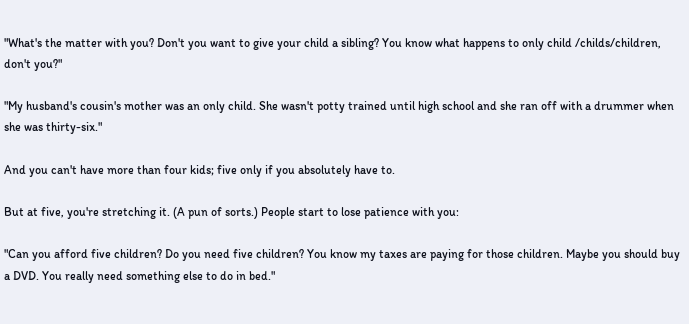"What's the matter with you? Don't you want to give your child a sibling? You know what happens to only child /childs/children, don't you?"

"My husband's cousin's mother was an only child. She wasn't potty trained until high school and she ran off with a drummer when she was thirty-six."

And you can't have more than four kids; five only if you absolutely have to.

But at five, you're stretching it. (A pun of sorts.) People start to lose patience with you:

"Can you afford five children? Do you need five children? You know my taxes are paying for those children. Maybe you should buy a DVD. You really need something else to do in bed."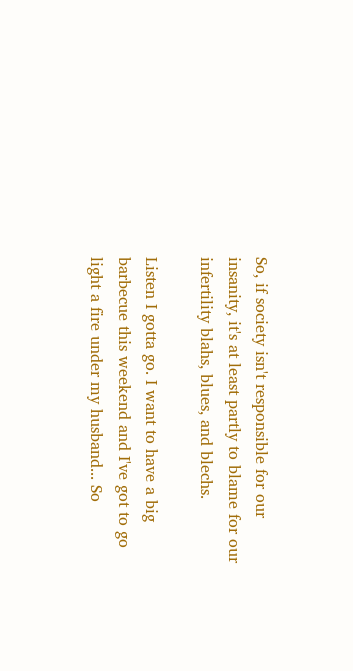So, if society isn't responsible for our insanity, it's at least partly to blame for our infertility blahs, blues, and blechs.

Listen I gotta go. I want to have a big barbecue this weekend and I've got to go light a fire under my husband... So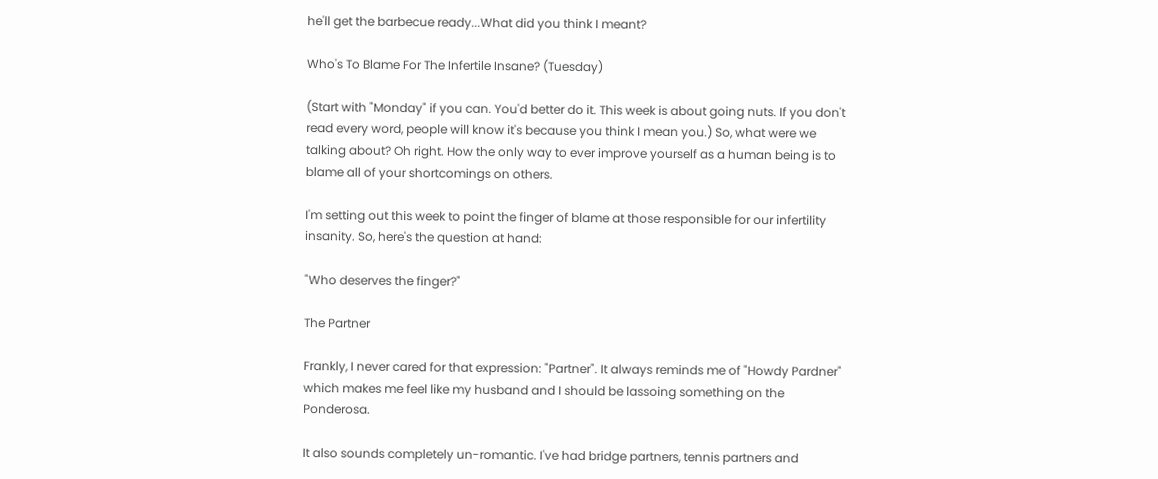he'll get the barbecue ready...What did you think I meant?

Who's To Blame For The Infertile Insane? (Tuesday)

(Start with "Monday" if you can. You'd better do it. This week is about going nuts. If you don't read every word, people will know it's because you think I mean you.) So, what were we talking about? Oh right. How the only way to ever improve yourself as a human being is to blame all of your shortcomings on others.

I'm setting out this week to point the finger of blame at those responsible for our infertility insanity. So, here's the question at hand:

"Who deserves the finger?"

The Partner

Frankly, I never cared for that expression: "Partner". It always reminds me of "Howdy Pardner" which makes me feel like my husband and I should be lassoing something on the Ponderosa.

It also sounds completely un-romantic. I've had bridge partners, tennis partners and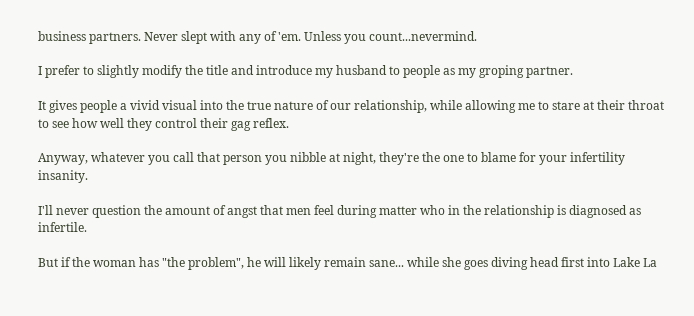business partners. Never slept with any of 'em. Unless you count...nevermind.

I prefer to slightly modify the title and introduce my husband to people as my groping partner.

It gives people a vivid visual into the true nature of our relationship, while allowing me to stare at their throat to see how well they control their gag reflex.

Anyway, whatever you call that person you nibble at night, they're the one to blame for your infertility insanity.

I'll never question the amount of angst that men feel during matter who in the relationship is diagnosed as infertile.

But if the woman has "the problem", he will likely remain sane... while she goes diving head first into Lake La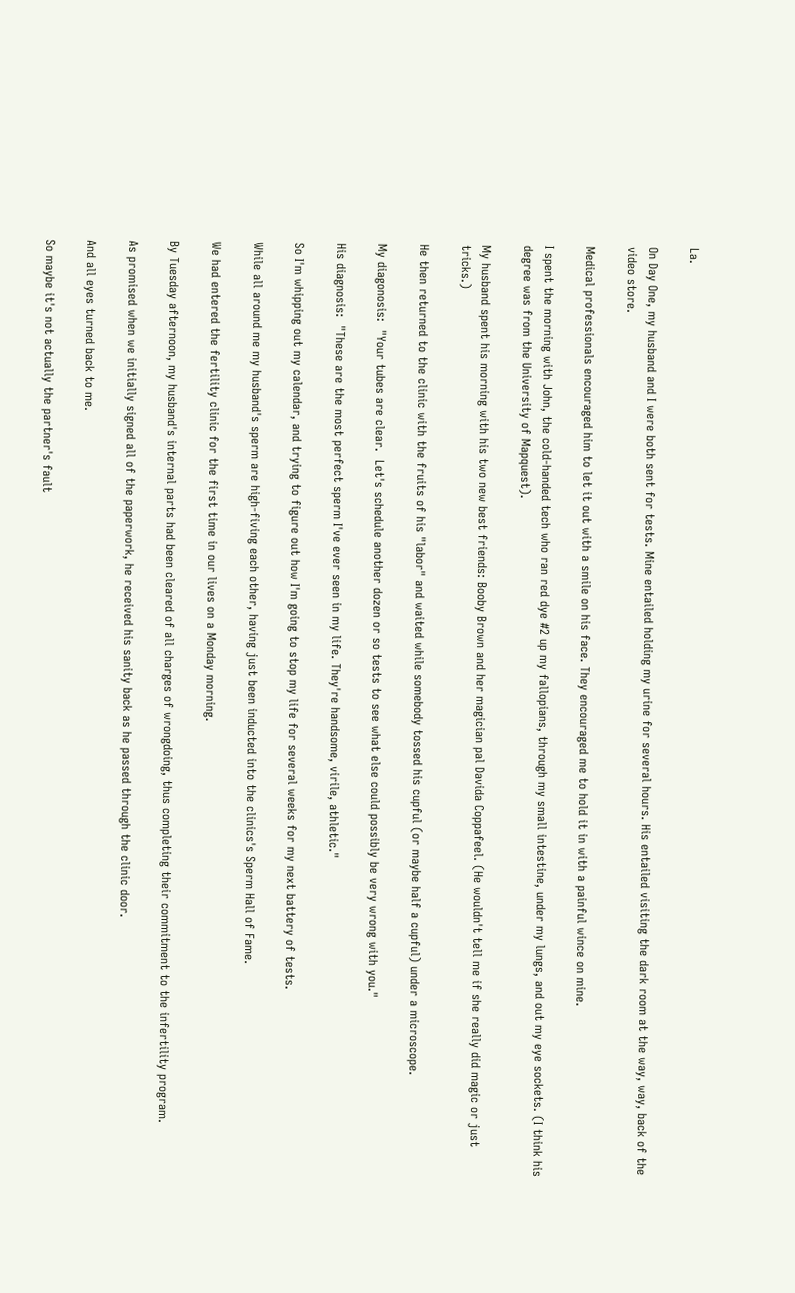La.

On Day One, my husband and I were both sent for tests. Mine entailed holding my urine for several hours. His entailed visiting the dark room at the way, way, back of the video store.

Medical professionals encouraged him to let it out with a smile on his face. They encouraged me to hold it in with a painful wince on mine.

I spent the morning with John, the cold-handed tech who ran red dye #2 up my fallopians, through my small intestine, under my lungs, and out my eye sockets. (I think his degree was from the University of Mapquest).

My husband spent his morning with his two new best friends: Booby Brown and her magician pal Davida Coppafeel. (He wouldn't tell me if she really did magic or just tricks.)

He then returned to the clinic with the fruits of his "labor" and waited while somebody tossed his cupful (or maybe half a cupful) under a microscope.

My diagonosis:  "Your tubes are clear.  Let's schedule another dozen or so tests to see what else could possibly be very wrong with you."

His diagnosis:  "These are the most perfect sperm I've ever seen in my life. They're handsome, virile, athletic."

So I'm whipping out my calendar, and trying to figure out how I'm going to stop my life for several weeks for my next battery of tests.

While all around me my husband's sperm are high-fiving each other, having just been inducted into the clinics's Sperm Hall of Fame.

We had entered the fertility clinic for the first time in our lives on a Monday morning.

By Tuesday afternoon, my husband's internal parts had been cleared of all charges of wrongdoing, thus completing their commitment to the infertility program.

As promised when we initially signed all of the paperwork, he received his sanity back as he passed through the clinic door.

And all eyes turned back to me.

So maybe it's not actually the partner's fault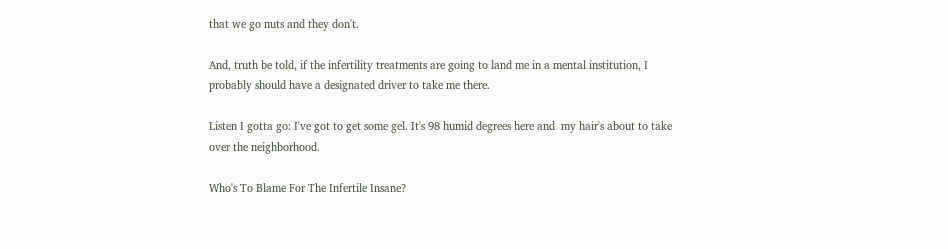that we go nuts and they don't.

And, truth be told, if the infertility treatments are going to land me in a mental institution, I probably should have a designated driver to take me there.

Listen I gotta go: I've got to get some gel. It's 98 humid degrees here and  my hair's about to take over the neighborhood.

Who's To Blame For The Infertile Insane?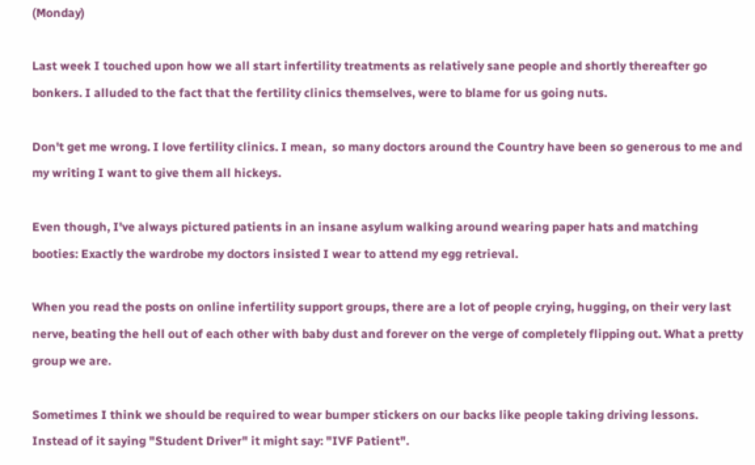(Monday)

Last week I touched upon how we all start infertility treatments as relatively sane people and shortly thereafter go bonkers. I alluded to the fact that the fertility clinics themselves, were to blame for us going nuts.

Don't get me wrong. I love fertility clinics. I mean,  so many doctors around the Country have been so generous to me and my writing I want to give them all hickeys.

Even though, I've always pictured patients in an insane asylum walking around wearing paper hats and matching booties: Exactly the wardrobe my doctors insisted I wear to attend my egg retrieval.

When you read the posts on online infertility support groups, there are a lot of people crying, hugging, on their very last nerve, beating the hell out of each other with baby dust and forever on the verge of completely flipping out. What a pretty group we are.

Sometimes I think we should be required to wear bumper stickers on our backs like people taking driving lessons. Instead of it saying "Student Driver" it might say: "IVF Patient".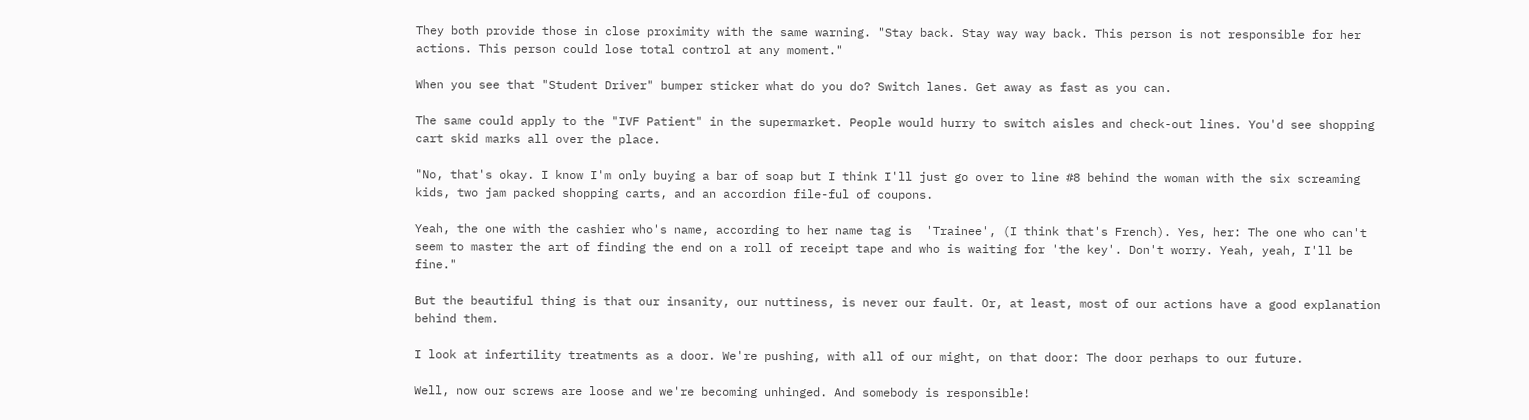They both provide those in close proximity with the same warning. "Stay back. Stay way way back. This person is not responsible for her actions. This person could lose total control at any moment."

When you see that "Student Driver" bumper sticker what do you do? Switch lanes. Get away as fast as you can.

The same could apply to the "IVF Patient" in the supermarket. People would hurry to switch aisles and check-out lines. You'd see shopping cart skid marks all over the place.

"No, that's okay. I know I'm only buying a bar of soap but I think I'll just go over to line #8 behind the woman with the six screaming kids, two jam packed shopping carts, and an accordion file-ful of coupons.

Yeah, the one with the cashier who's name, according to her name tag is  'Trainee', (I think that's French). Yes, her: The one who can't seem to master the art of finding the end on a roll of receipt tape and who is waiting for 'the key'. Don't worry. Yeah, yeah, I'll be fine."

But the beautiful thing is that our insanity, our nuttiness, is never our fault. Or, at least, most of our actions have a good explanation behind them.

I look at infertility treatments as a door. We're pushing, with all of our might, on that door: The door perhaps to our future.

Well, now our screws are loose and we're becoming unhinged. And somebody is responsible!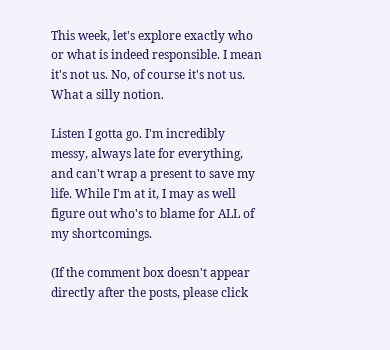This week, let's explore exactly who or what is indeed responsible. I mean it's not us. No, of course it's not us. What a silly notion.

Listen I gotta go. I'm incredibly messy, always late for everything, and can't wrap a present to save my life. While I'm at it, I may as well figure out who's to blame for ALL of my shortcomings.

(If the comment box doesn't appear directly after the posts, please click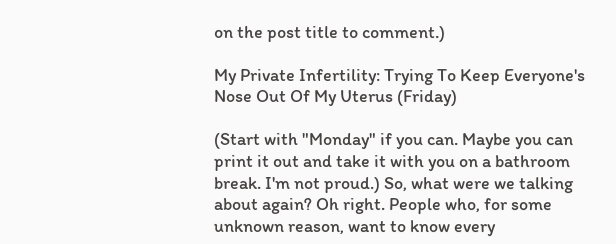on the post title to comment.)

My Private Infertility: Trying To Keep Everyone's Nose Out Of My Uterus (Friday)

(Start with "Monday" if you can. Maybe you can print it out and take it with you on a bathroom break. I'm not proud.) So, what were we talking about again? Oh right. People who, for some unknown reason, want to know every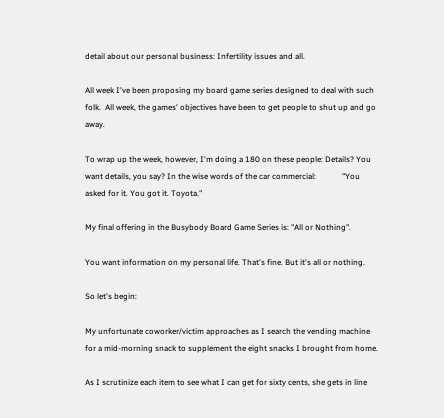detail about our personal business: Infertility issues and all.

All week I've been proposing my board game series designed to deal with such folk.  All week, the games' objectives have been to get people to shut up and go away.

To wrap up the week, however, I'm doing a 180 on these people: Details? You want details, you say? In the wise words of the car commercial:             "You asked for it. You got it. Toyota."

My final offering in the Busybody Board Game Series is: "All or Nothing".

You want information on my personal life. That's fine. But it's all or nothing.

So let's begin:

My unfortunate coworker/victim approaches as I search the vending machine for a mid-morning snack to supplement the eight snacks I brought from home.

As I scrutinize each item to see what I can get for sixty cents, she gets in line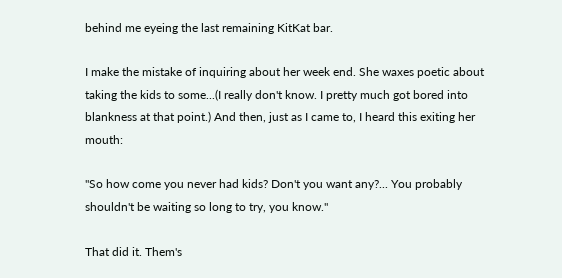behind me eyeing the last remaining KitKat bar.

I make the mistake of inquiring about her week end. She waxes poetic about taking the kids to some...(I really don't know. I pretty much got bored into blankness at that point.) And then, just as I came to, I heard this exiting her mouth:

"So how come you never had kids? Don't you want any?... You probably shouldn't be waiting so long to try, you know."

That did it. Them's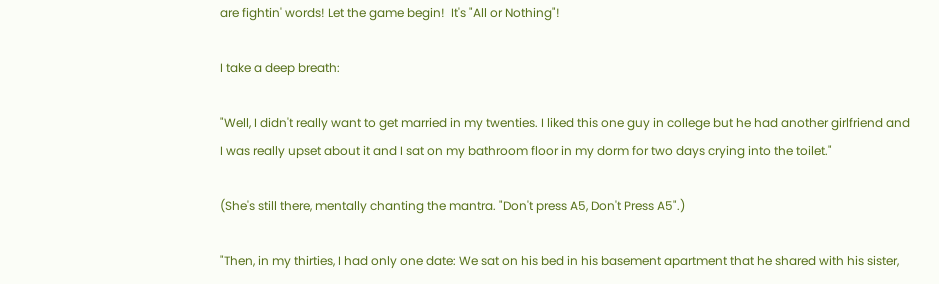are fightin' words! Let the game begin!  It's "All or Nothing"!

I take a deep breath:

"Well, I didn't really want to get married in my twenties. I liked this one guy in college but he had another girlfriend and I was really upset about it and I sat on my bathroom floor in my dorm for two days crying into the toilet."

(She's still there, mentally chanting the mantra. "Don't press A5, Don't Press A5".)

"Then, in my thirties, I had only one date: We sat on his bed in his basement apartment that he shared with his sister,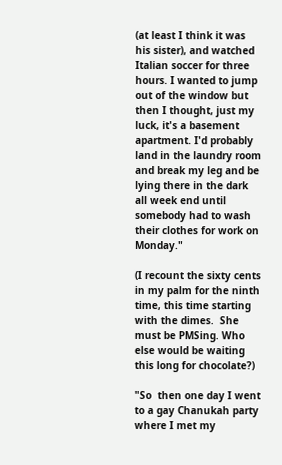(at least I think it was his sister), and watched Italian soccer for three hours. I wanted to jump out of the window but then I thought, just my luck, it's a basement apartment. I'd probably land in the laundry room and break my leg and be lying there in the dark all week end until somebody had to wash their clothes for work on Monday."

(I recount the sixty cents in my palm for the ninth time, this time starting with the dimes.  She must be PMSing. Who else would be waiting this long for chocolate?)

"So  then one day I went to a gay Chanukah party where I met my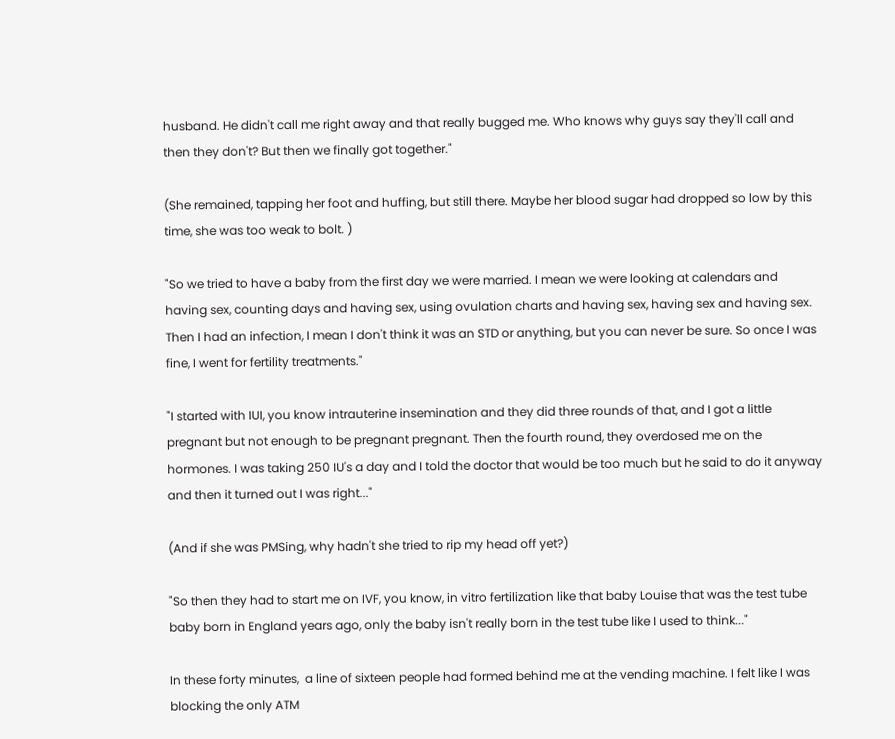husband. He didn't call me right away and that really bugged me. Who knows why guys say they'll call and then they don't? But then we finally got together."

(She remained, tapping her foot and huffing, but still there. Maybe her blood sugar had dropped so low by this time, she was too weak to bolt. )

"So we tried to have a baby from the first day we were married. I mean we were looking at calendars and having sex, counting days and having sex, using ovulation charts and having sex, having sex and having sex. Then I had an infection, I mean I don't think it was an STD or anything, but you can never be sure. So once I was fine, I went for fertility treatments."

"I started with IUI, you know intrauterine insemination and they did three rounds of that, and I got a little pregnant but not enough to be pregnant pregnant. Then the fourth round, they overdosed me on the hormones. I was taking 250 IU's a day and I told the doctor that would be too much but he said to do it anyway and then it turned out I was right..."

(And if she was PMSing, why hadn't she tried to rip my head off yet?)

"So then they had to start me on IVF, you know, in vitro fertilization like that baby Louise that was the test tube baby born in England years ago, only the baby isn't really born in the test tube like I used to think..."

In these forty minutes,  a line of sixteen people had formed behind me at the vending machine. I felt like I was blocking the only ATM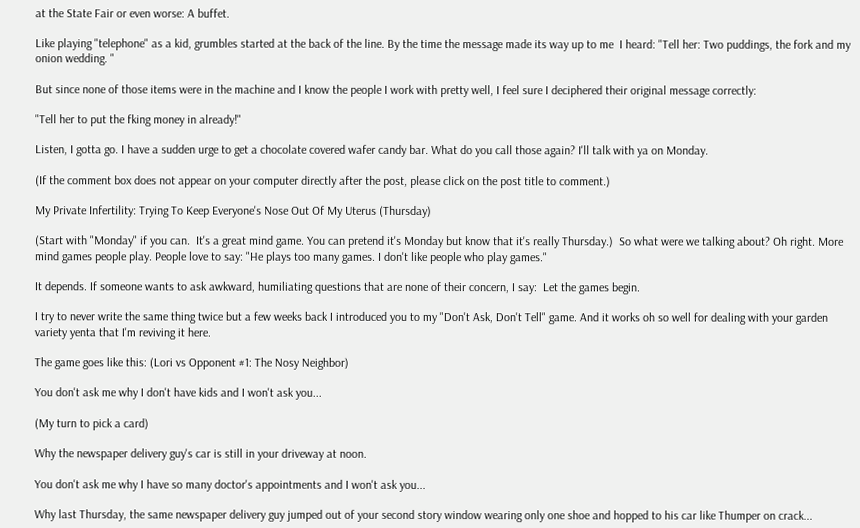at the State Fair or even worse: A buffet.

Like playing "telephone" as a kid, grumbles started at the back of the line. By the time the message made its way up to me  I heard: "Tell her: Two puddings, the fork and my onion wedding. "

But since none of those items were in the machine and I know the people I work with pretty well, I feel sure I deciphered their original message correctly:

"Tell her to put the fking money in already!"

Listen, I gotta go. I have a sudden urge to get a chocolate covered wafer candy bar. What do you call those again? I'll talk with ya on Monday.

(If the comment box does not appear on your computer directly after the post, please click on the post title to comment.)

My Private Infertility: Trying To Keep Everyone's Nose Out Of My Uterus (Thursday)

(Start with "Monday" if you can.  It's a great mind game. You can pretend it's Monday but know that it's really Thursday.)  So what were we talking about? Oh right. More mind games people play. People love to say: "He plays too many games. I don't like people who play games."

It depends. If someone wants to ask awkward, humiliating questions that are none of their concern, I say:  Let the games begin.

I try to never write the same thing twice but a few weeks back I introduced you to my "Don't Ask, Don't Tell" game. And it works oh so well for dealing with your garden variety yenta that I'm reviving it here.

The game goes like this: (Lori vs Opponent #1: The Nosy Neighbor)

You don't ask me why I don't have kids and I won't ask you...

(My turn to pick a card)

Why the newspaper delivery guy's car is still in your driveway at noon.

You don't ask me why I have so many doctor's appointments and I won't ask you...

Why last Thursday, the same newspaper delivery guy jumped out of your second story window wearing only one shoe and hopped to his car like Thumper on crack...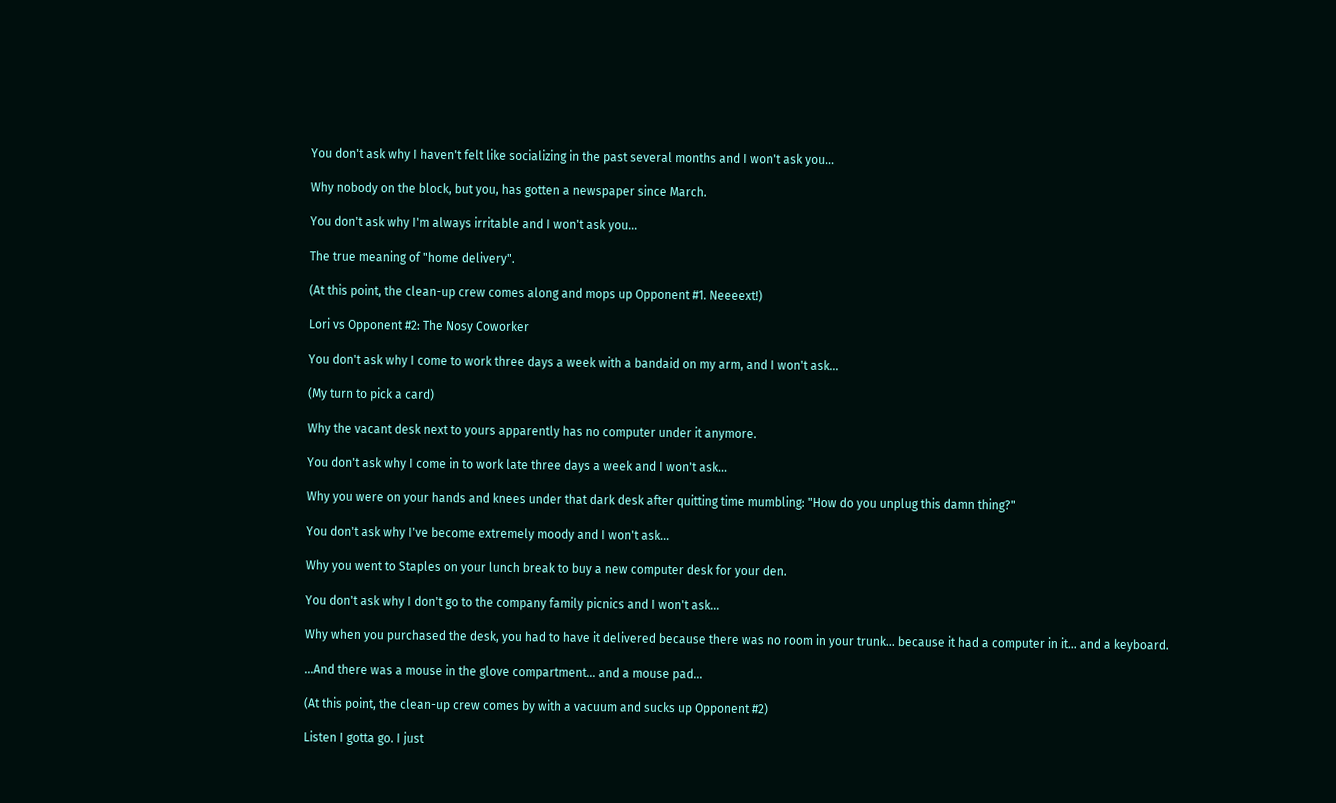You don't ask why I haven't felt like socializing in the past several months and I won't ask you...

Why nobody on the block, but you, has gotten a newspaper since March.

You don't ask why I'm always irritable and I won't ask you...

The true meaning of "home delivery".

(At this point, the clean-up crew comes along and mops up Opponent #1. Neeeext!)

Lori vs Opponent #2: The Nosy Coworker

You don't ask why I come to work three days a week with a bandaid on my arm, and I won't ask...

(My turn to pick a card)

Why the vacant desk next to yours apparently has no computer under it anymore.

You don't ask why I come in to work late three days a week and I won't ask...

Why you were on your hands and knees under that dark desk after quitting time mumbling: "How do you unplug this damn thing?"

You don't ask why I've become extremely moody and I won't ask...

Why you went to Staples on your lunch break to buy a new computer desk for your den.

You don't ask why I don't go to the company family picnics and I won't ask...

Why when you purchased the desk, you had to have it delivered because there was no room in your trunk... because it had a computer in it... and a keyboard.

...And there was a mouse in the glove compartment... and a mouse pad...

(At this point, the clean-up crew comes by with a vacuum and sucks up Opponent #2)

Listen I gotta go. I just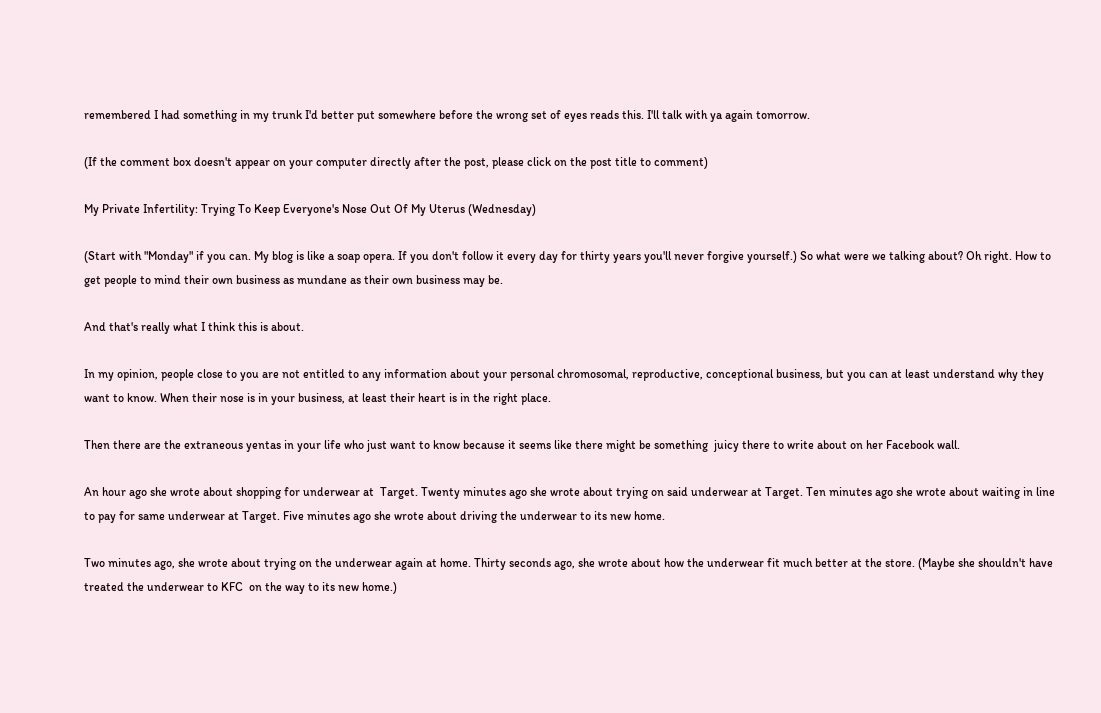remembered I had something in my trunk I'd better put somewhere before the wrong set of eyes reads this. I'll talk with ya again tomorrow.

(If the comment box doesn't appear on your computer directly after the post, please click on the post title to comment)

My Private Infertility: Trying To Keep Everyone's Nose Out Of My Uterus (Wednesday)

(Start with "Monday" if you can. My blog is like a soap opera. If you don't follow it every day for thirty years you'll never forgive yourself.) So what were we talking about? Oh right. How to get people to mind their own business as mundane as their own business may be.

And that's really what I think this is about.

In my opinion, people close to you are not entitled to any information about your personal chromosomal, reproductive, conceptional business, but you can at least understand why they want to know. When their nose is in your business, at least their heart is in the right place.

Then there are the extraneous yentas in your life who just want to know because it seems like there might be something  juicy there to write about on her Facebook wall.

An hour ago she wrote about shopping for underwear at  Target. Twenty minutes ago she wrote about trying on said underwear at Target. Ten minutes ago she wrote about waiting in line to pay for same underwear at Target. Five minutes ago she wrote about driving the underwear to its new home.

Two minutes ago, she wrote about trying on the underwear again at home. Thirty seconds ago, she wrote about how the underwear fit much better at the store. (Maybe she shouldn't have treated the underwear to KFC  on the way to its new home.)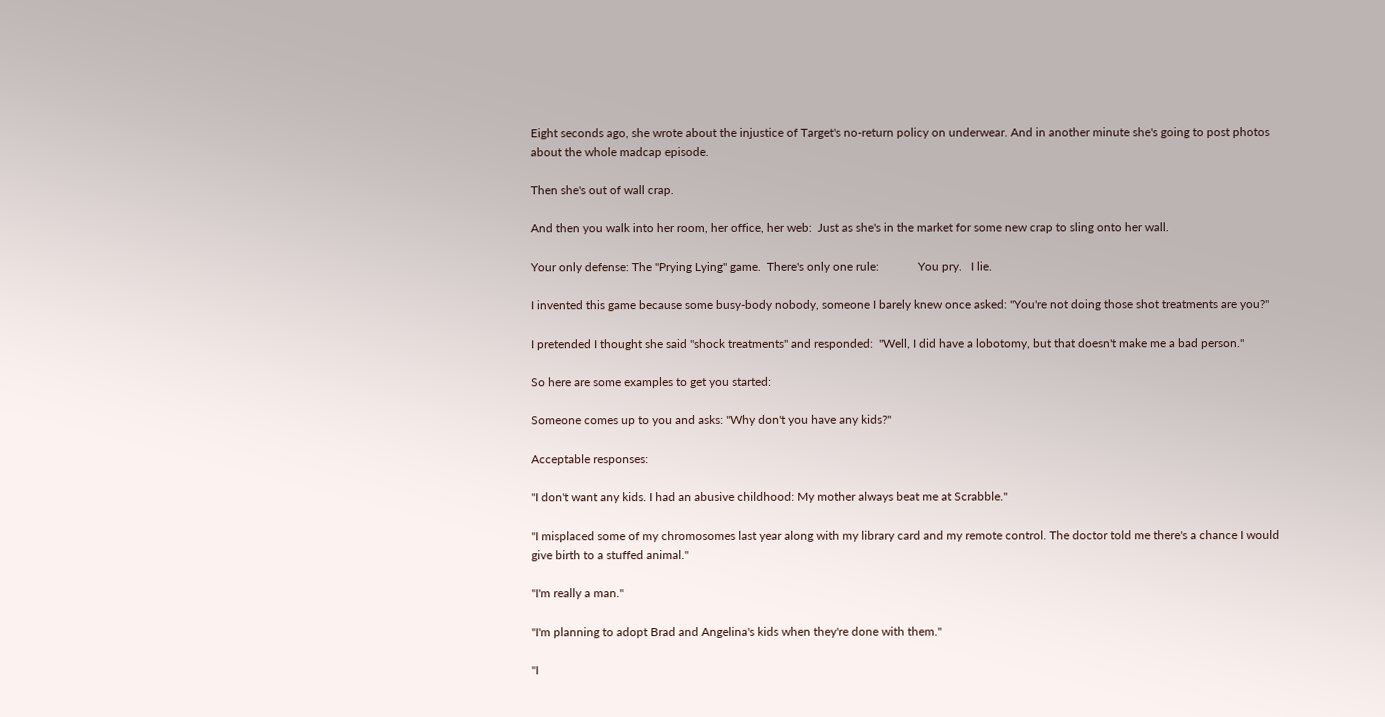Eight seconds ago, she wrote about the injustice of Target's no-return policy on underwear. And in another minute she's going to post photos about the whole madcap episode.

Then she's out of wall crap.

And then you walk into her room, her office, her web:  Just as she's in the market for some new crap to sling onto her wall.

Your only defense: The "Prying Lying" game.  There's only one rule:             You pry.   I lie.

I invented this game because some busy-body nobody, someone I barely knew once asked: "You're not doing those shot treatments are you?"

I pretended I thought she said "shock treatments" and responded:  "Well, I did have a lobotomy, but that doesn't make me a bad person."

So here are some examples to get you started:

Someone comes up to you and asks: "Why don't you have any kids?"

Acceptable responses:

"I don't want any kids. I had an abusive childhood: My mother always beat me at Scrabble."

"I misplaced some of my chromosomes last year along with my library card and my remote control. The doctor told me there's a chance I would give birth to a stuffed animal."

"I'm really a man."

"I'm planning to adopt Brad and Angelina's kids when they're done with them."

"I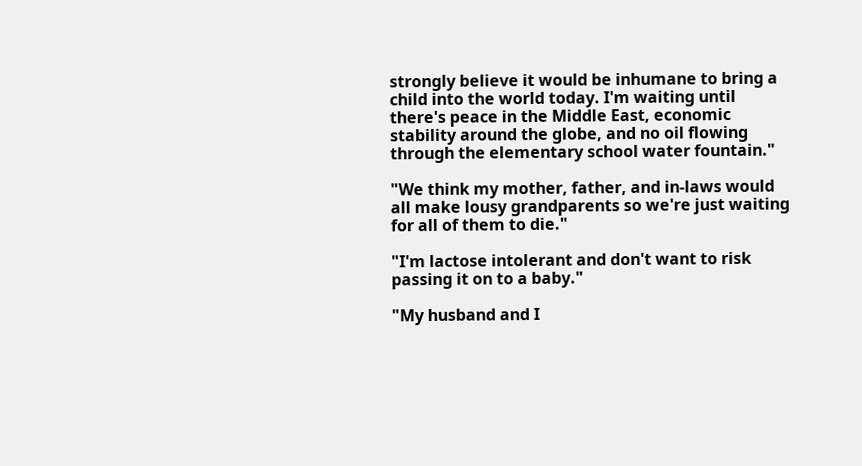strongly believe it would be inhumane to bring a child into the world today. I'm waiting until there's peace in the Middle East, economic stability around the globe, and no oil flowing through the elementary school water fountain."

"We think my mother, father, and in-laws would all make lousy grandparents so we're just waiting for all of them to die."

"I'm lactose intolerant and don't want to risk passing it on to a baby."

"My husband and I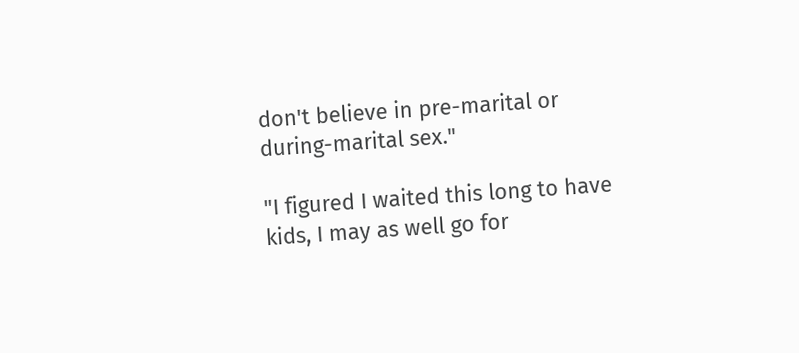don't believe in pre-marital or during-marital sex."

"I figured I waited this long to have kids, I may as well go for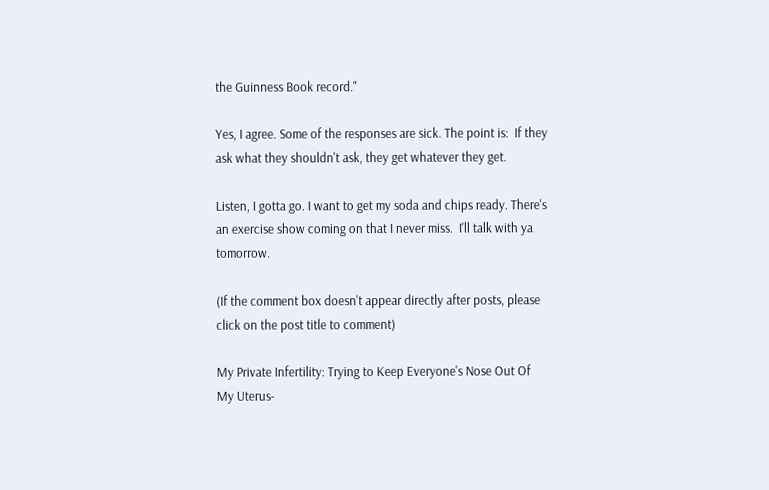the Guinness Book record."

Yes, I agree. Some of the responses are sick. The point is:  If they ask what they shouldn't ask, they get whatever they get.

Listen, I gotta go. I want to get my soda and chips ready. There's an exercise show coming on that I never miss.  I'll talk with ya tomorrow.

(If the comment box doesn't appear directly after posts, please click on the post title to comment)

My Private Infertility: Trying to Keep Everyone's Nose Out Of My Uterus-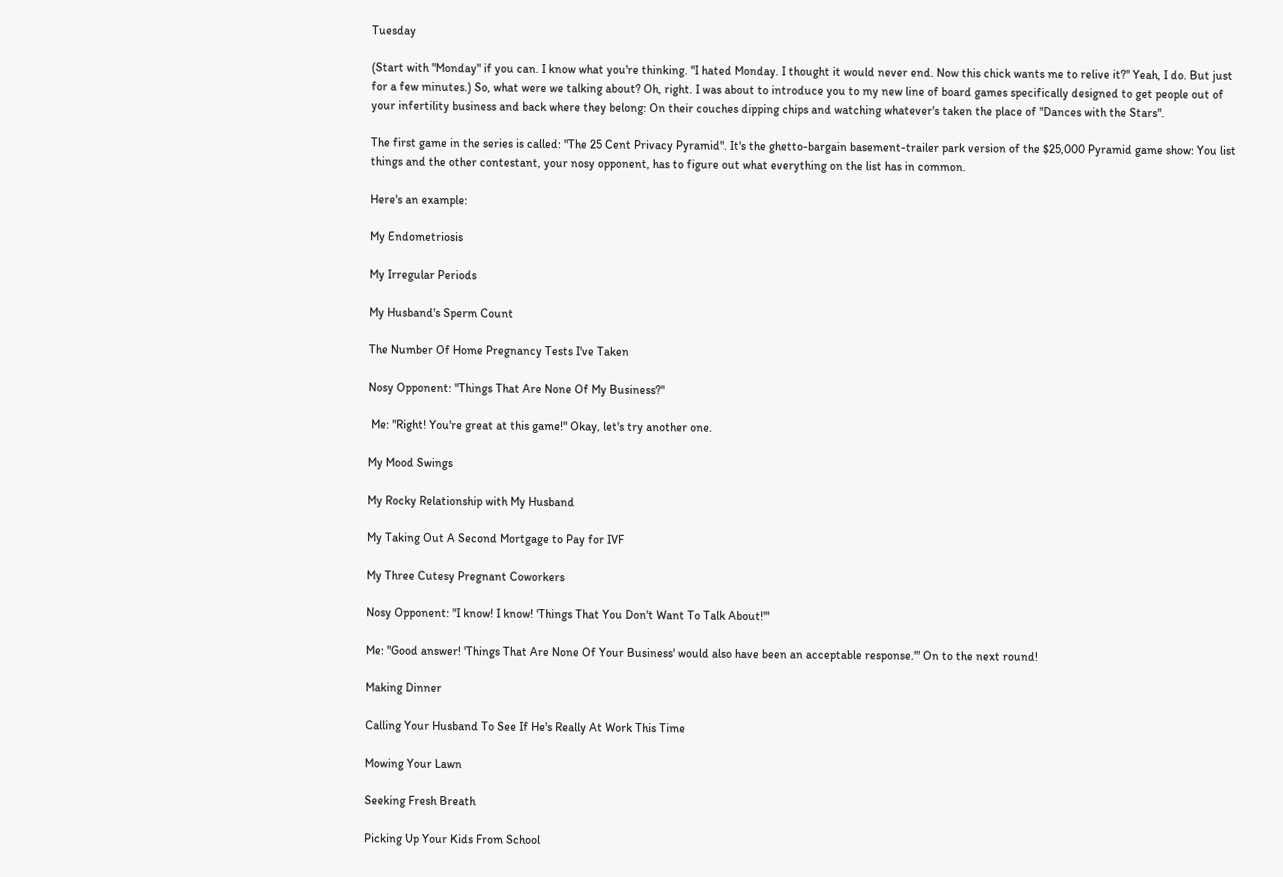Tuesday

(Start with "Monday" if you can. I know what you're thinking. "I hated Monday. I thought it would never end. Now this chick wants me to relive it?" Yeah, I do. But just for a few minutes.) So, what were we talking about? Oh, right. I was about to introduce you to my new line of board games specifically designed to get people out of your infertility business and back where they belong: On their couches dipping chips and watching whatever's taken the place of "Dances with the Stars".

The first game in the series is called: "The 25 Cent Privacy Pyramid". It's the ghetto-bargain basement-trailer park version of the $25,000 Pyramid game show: You list things and the other contestant, your nosy opponent, has to figure out what everything on the list has in common.

Here's an example:

My Endometriosis

My Irregular Periods

My Husband's Sperm Count

The Number Of Home Pregnancy Tests I've Taken

Nosy Opponent: "Things That Are None Of My Business?"

 Me: "Right! You're great at this game!" Okay, let's try another one.

My Mood Swings

My Rocky Relationship with My Husband

My Taking Out A Second Mortgage to Pay for IVF

My Three Cutesy Pregnant Coworkers

Nosy Opponent: "I know! I know! 'Things That You Don't Want To Talk About!'"

Me: "Good answer! 'Things That Are None Of Your Business' would also have been an acceptable response.'" On to the next round!

Making Dinner

Calling Your Husband To See If He's Really At Work This Time

Mowing Your Lawn

Seeking Fresh Breath

Picking Up Your Kids From School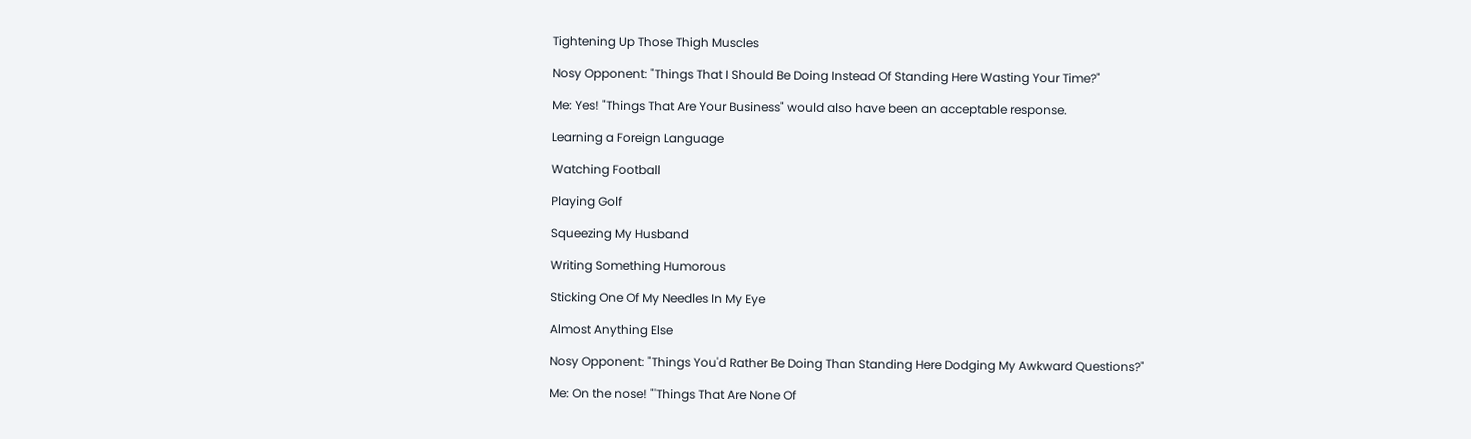Tightening Up Those Thigh Muscles

Nosy Opponent: "Things That I Should Be Doing Instead Of Standing Here Wasting Your Time?"

Me: Yes! "Things That Are Your Business" would also have been an acceptable response.

Learning a Foreign Language

Watching Football

Playing Golf

Squeezing My Husband

Writing Something Humorous

Sticking One Of My Needles In My Eye

Almost Anything Else

Nosy Opponent: "Things You'd Rather Be Doing Than Standing Here Dodging My Awkward Questions?"

Me: On the nose! "'Things That Are None Of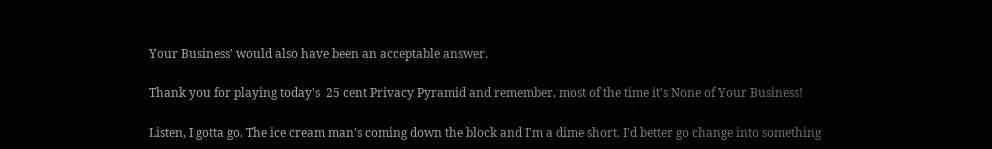Your Business' would also have been an acceptable answer.

Thank you for playing today's  25 cent Privacy Pyramid and remember, most of the time it's None of Your Business!

Listen, I gotta go. The ice cream man's coming down the block and I'm a dime short. I'd better go change into something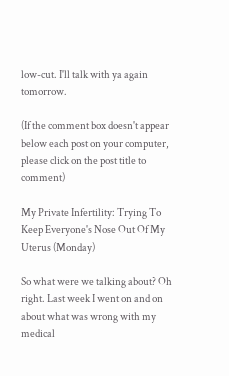low-cut. I'll talk with ya again tomorrow.

(If the comment box doesn't appear below each post on your computer, please click on the post title to comment)

My Private Infertility: Trying To Keep Everyone's Nose Out Of My Uterus (Monday)

So what were we talking about? Oh right. Last week I went on and on about what was wrong with my medical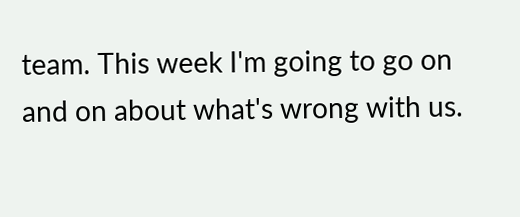team. This week I'm going to go on and on about what's wrong with us.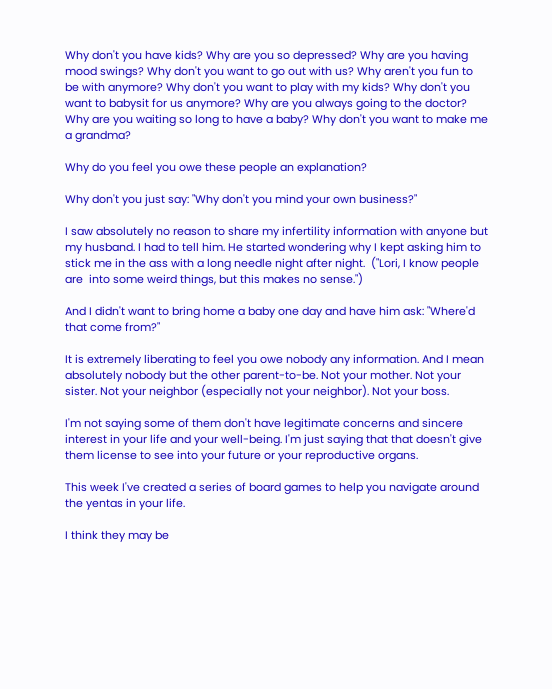Why don't you have kids? Why are you so depressed? Why are you having mood swings? Why don't you want to go out with us? Why aren't you fun to be with anymore? Why don't you want to play with my kids? Why don't you want to babysit for us anymore? Why are you always going to the doctor? Why are you waiting so long to have a baby? Why don't you want to make me a grandma?

Why do you feel you owe these people an explanation?

Why don't you just say: "Why don't you mind your own business?"

I saw absolutely no reason to share my infertility information with anyone but my husband. I had to tell him. He started wondering why I kept asking him to stick me in the ass with a long needle night after night.  ("Lori, I know people are  into some weird things, but this makes no sense.")

And I didn't want to bring home a baby one day and have him ask: "Where'd that come from?"

It is extremely liberating to feel you owe nobody any information. And I mean absolutely nobody but the other parent-to-be. Not your mother. Not your sister. Not your neighbor (especially not your neighbor). Not your boss.

I'm not saying some of them don't have legitimate concerns and sincere interest in your life and your well-being. I'm just saying that that doesn't give them license to see into your future or your reproductive organs.

This week I've created a series of board games to help you navigate around the yentas in your life.

I think they may be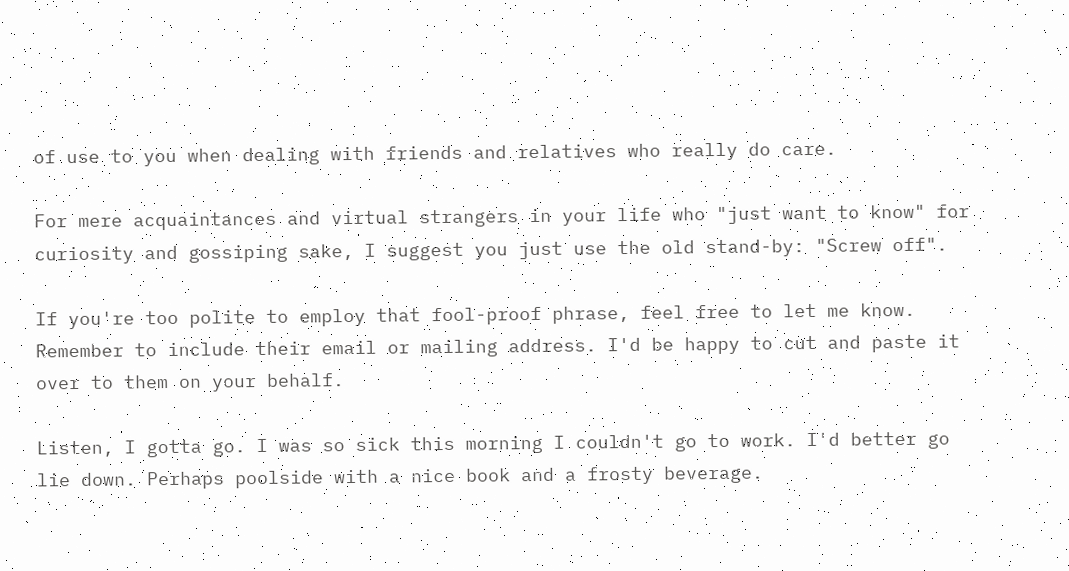of use to you when dealing with friends and relatives who really do care.

For mere acquaintances and virtual strangers in your life who "just want to know" for curiosity and gossiping sake, I suggest you just use the old stand-by: "Screw off".

If you're too polite to employ that fool-proof phrase, feel free to let me know. Remember to include their email or mailing address. I'd be happy to cut and paste it over to them on your behalf.

Listen, I gotta go. I was so sick this morning I couldn't go to work. I'd better go lie down. Perhaps poolside with a nice book and a frosty beverage.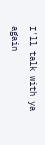I'll talk with ya again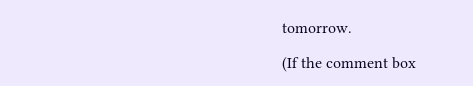tomorrow.

(If the comment box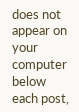does not appear on your computer below each post,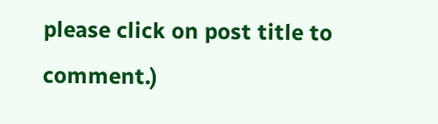please click on post title to comment.)